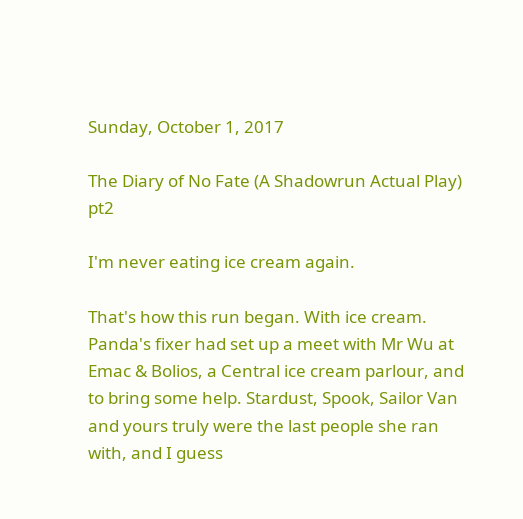Sunday, October 1, 2017

The Diary of No Fate (A Shadowrun Actual Play) pt2

I'm never eating ice cream again.

That's how this run began. With ice cream. Panda's fixer had set up a meet with Mr Wu at Emac & Bolios, a Central ice cream parlour, and to bring some help. Stardust, Spook, Sailor Van and yours truly were the last people she ran with, and I guess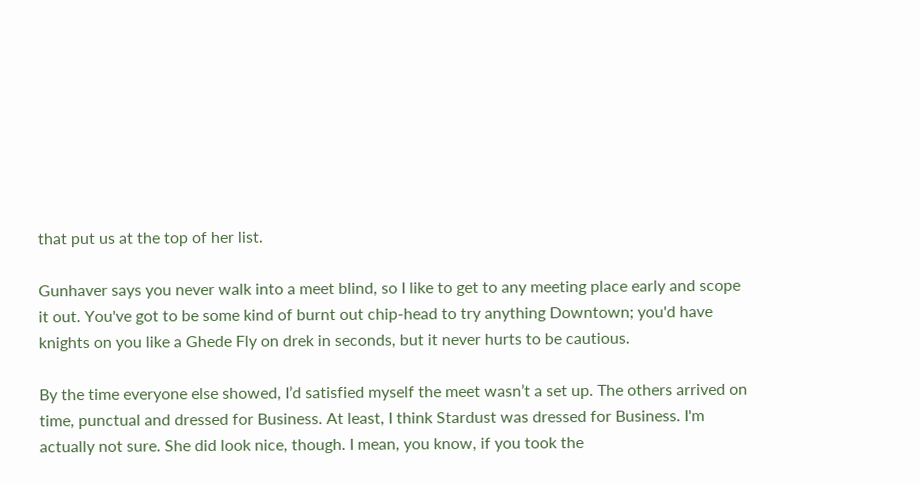that put us at the top of her list.

Gunhaver says you never walk into a meet blind, so I like to get to any meeting place early and scope it out. You've got to be some kind of burnt out chip-head to try anything Downtown; you'd have knights on you like a Ghede Fly on drek in seconds, but it never hurts to be cautious.

By the time everyone else showed, I’d satisfied myself the meet wasn’t a set up. The others arrived on time, punctual and dressed for Business. At least, I think Stardust was dressed for Business. I'm actually not sure. She did look nice, though. I mean, you know, if you took the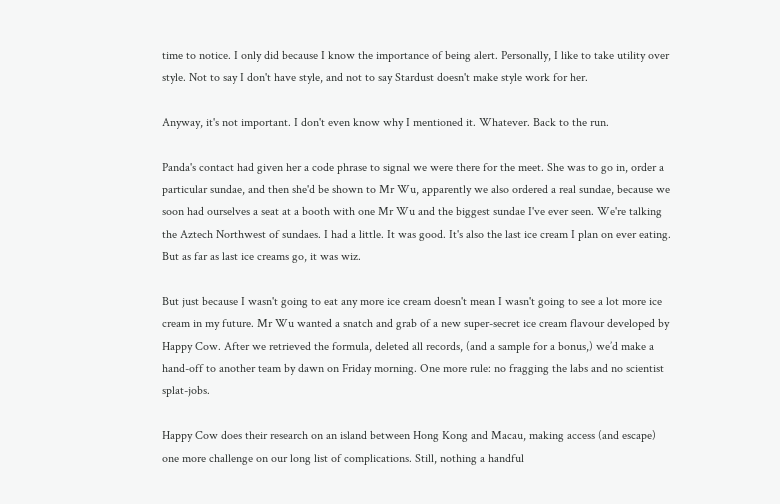time to notice. I only did because I know the importance of being alert. Personally, I like to take utility over style. Not to say I don't have style, and not to say Stardust doesn't make style work for her.

Anyway, it's not important. I don't even know why I mentioned it. Whatever. Back to the run.

Panda's contact had given her a code phrase to signal we were there for the meet. She was to go in, order a particular sundae, and then she'd be shown to Mr Wu, apparently we also ordered a real sundae, because we soon had ourselves a seat at a booth with one Mr Wu and the biggest sundae I've ever seen. We're talking the Aztech Northwest of sundaes. I had a little. It was good. It's also the last ice cream I plan on ever eating. But as far as last ice creams go, it was wiz.

But just because I wasn't going to eat any more ice cream doesn't mean I wasn't going to see a lot more ice cream in my future. Mr Wu wanted a snatch and grab of a new super-secret ice cream flavour developed by Happy Cow. After we retrieved the formula, deleted all records, (and a sample for a bonus,) we’d make a hand-off to another team by dawn on Friday morning. One more rule: no fragging the labs and no scientist splat-jobs.

Happy Cow does their research on an island between Hong Kong and Macau, making access (and escape) one more challenge on our long list of complications. Still, nothing a handful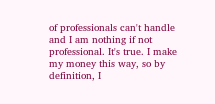of professionals can't handle and I am nothing if not professional. It's true. I make my money this way, so by definition, I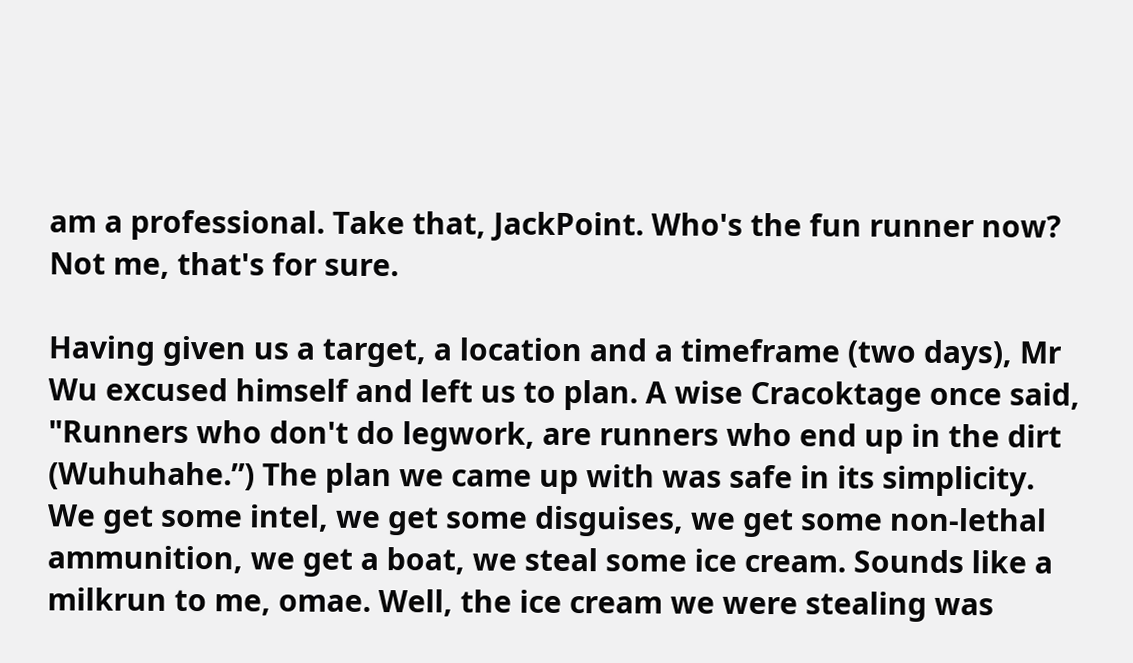am a professional. Take that, JackPoint. Who's the fun runner now? Not me, that's for sure.

Having given us a target, a location and a timeframe (two days), Mr Wu excused himself and left us to plan. A wise Cracoktage once said, "Runners who don't do legwork, are runners who end up in the dirt (Wuhuhahe.”) The plan we came up with was safe in its simplicity. We get some intel, we get some disguises, we get some non-lethal ammunition, we get a boat, we steal some ice cream. Sounds like a milkrun to me, omae. Well, the ice cream we were stealing was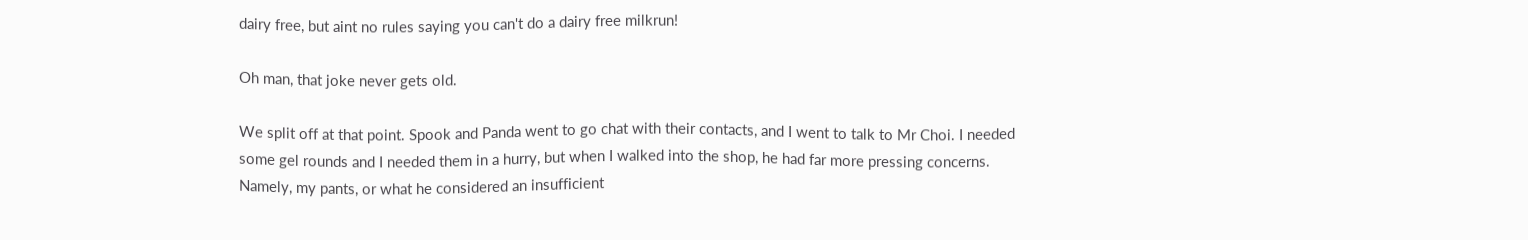dairy free, but aint no rules saying you can't do a dairy free milkrun!

Oh man, that joke never gets old.

We split off at that point. Spook and Panda went to go chat with their contacts, and I went to talk to Mr Choi. I needed some gel rounds and I needed them in a hurry, but when I walked into the shop, he had far more pressing concerns. Namely, my pants, or what he considered an insufficient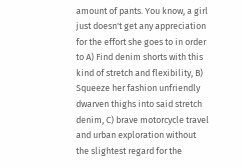amount of pants. You know, a girl just doesn't get any appreciation for the effort she goes to in order to A) Find denim shorts with this kind of stretch and flexibility, B) Squeeze her fashion unfriendly dwarven thighs into said stretch denim, C) brave motorcycle travel and urban exploration without the slightest regard for the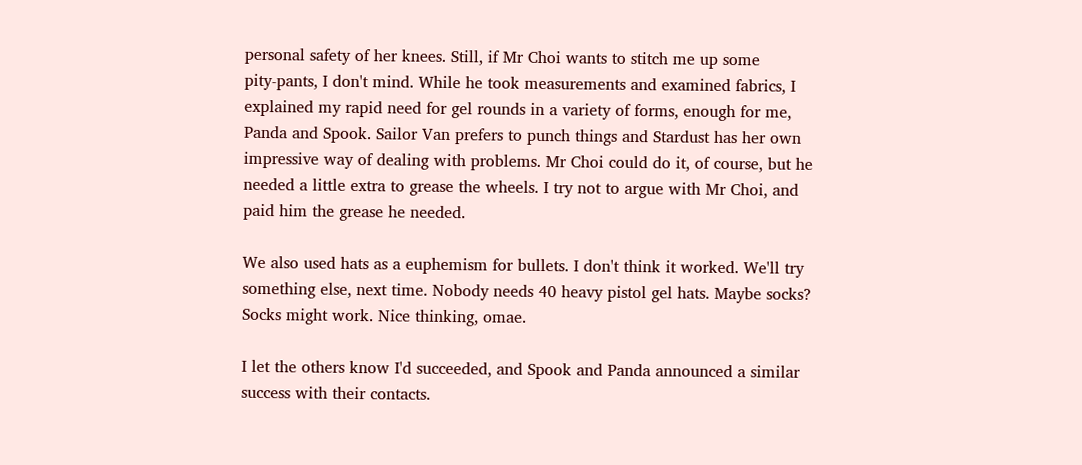personal safety of her knees. Still, if Mr Choi wants to stitch me up some pity‑pants, I don't mind. While he took measurements and examined fabrics, I explained my rapid need for gel rounds in a variety of forms, enough for me, Panda and Spook. Sailor Van prefers to punch things and Stardust has her own impressive way of dealing with problems. Mr Choi could do it, of course, but he needed a little extra to grease the wheels. I try not to argue with Mr Choi, and paid him the grease he needed.

We also used hats as a euphemism for bullets. I don't think it worked. We'll try something else, next time. Nobody needs 40 heavy pistol gel hats. Maybe socks? Socks might work. Nice thinking, omae.

I let the others know I'd succeeded, and Spook and Panda announced a similar success with their contacts.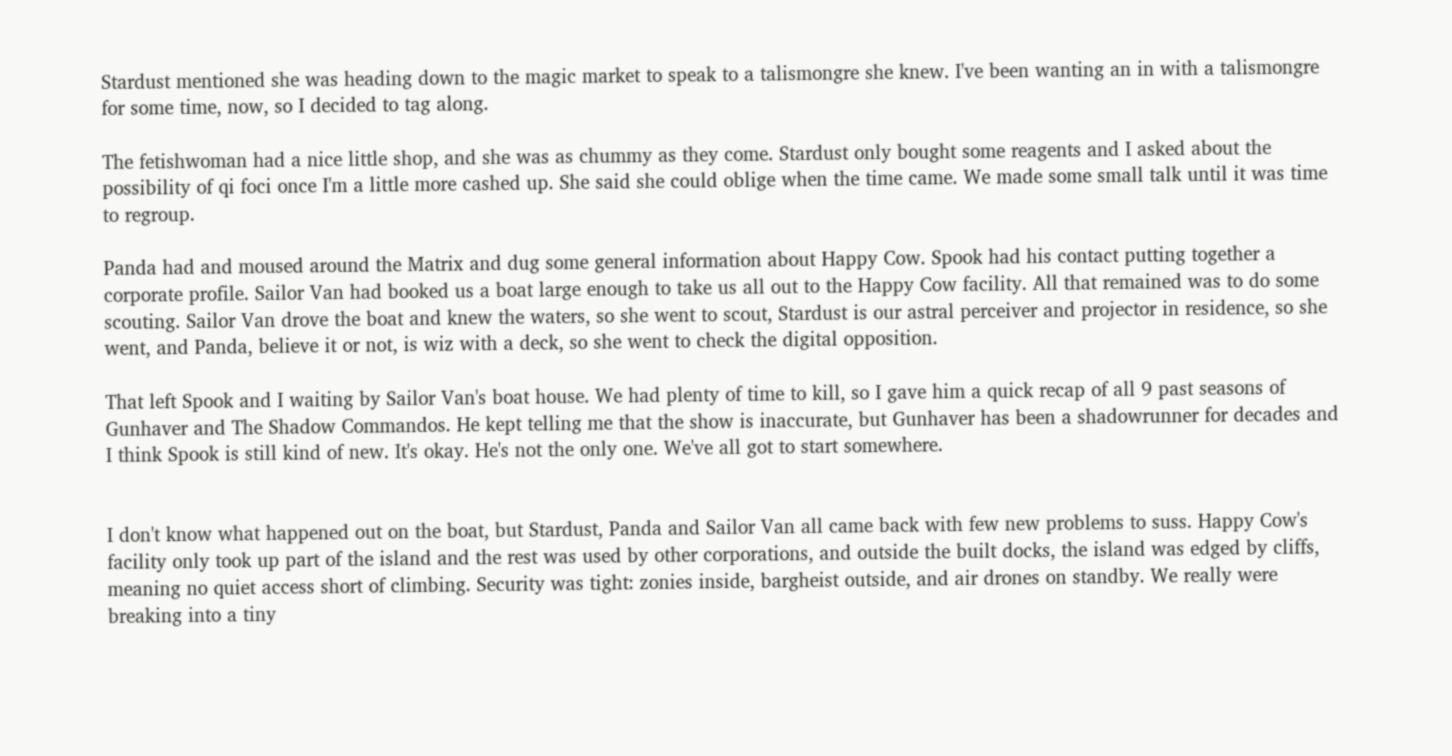Stardust mentioned she was heading down to the magic market to speak to a talismongre she knew. I've been wanting an in with a talismongre for some time, now, so I decided to tag along.

The fetishwoman had a nice little shop, and she was as chummy as they come. Stardust only bought some reagents and I asked about the possibility of qi foci once I'm a little more cashed up. She said she could oblige when the time came. We made some small talk until it was time to regroup.

Panda had and moused around the Matrix and dug some general information about Happy Cow. Spook had his contact putting together a corporate profile. Sailor Van had booked us a boat large enough to take us all out to the Happy Cow facility. All that remained was to do some scouting. Sailor Van drove the boat and knew the waters, so she went to scout, Stardust is our astral perceiver and projector in residence, so she went, and Panda, believe it or not, is wiz with a deck, so she went to check the digital opposition.

That left Spook and I waiting by Sailor Van's boat house. We had plenty of time to kill, so I gave him a quick recap of all 9 past seasons of Gunhaver and The Shadow Commandos. He kept telling me that the show is inaccurate, but Gunhaver has been a shadowrunner for decades and I think Spook is still kind of new. It's okay. He's not the only one. We've all got to start somewhere.


I don't know what happened out on the boat, but Stardust, Panda and Sailor Van all came back with few new problems to suss. Happy Cow's facility only took up part of the island and the rest was used by other corporations, and outside the built docks, the island was edged by cliffs, meaning no quiet access short of climbing. Security was tight: zonies inside, bargheist outside, and air drones on standby. We really were breaking into a tiny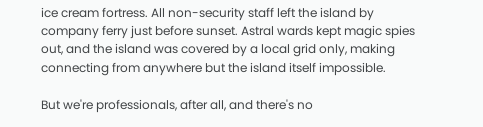ice cream fortress. All non-security staff left the island by company ferry just before sunset. Astral wards kept magic spies out, and the island was covered by a local grid only, making connecting from anywhere but the island itself impossible.

But we're professionals, after all, and there's no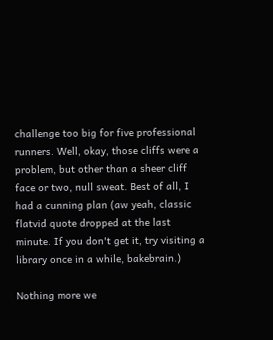challenge too big for five professional runners. Well, okay, those cliffs were a problem, but other than a sheer cliff face or two, null sweat. Best of all, I had a cunning plan (aw yeah, classic flatvid quote dropped at the last minute. If you don't get it, try visiting a library once in a while, bakebrain.)

Nothing more we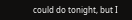could do tonight, but I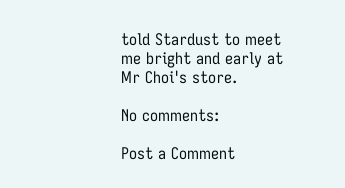told Stardust to meet me bright and early at Mr Choi's store.

No comments:

Post a Comment